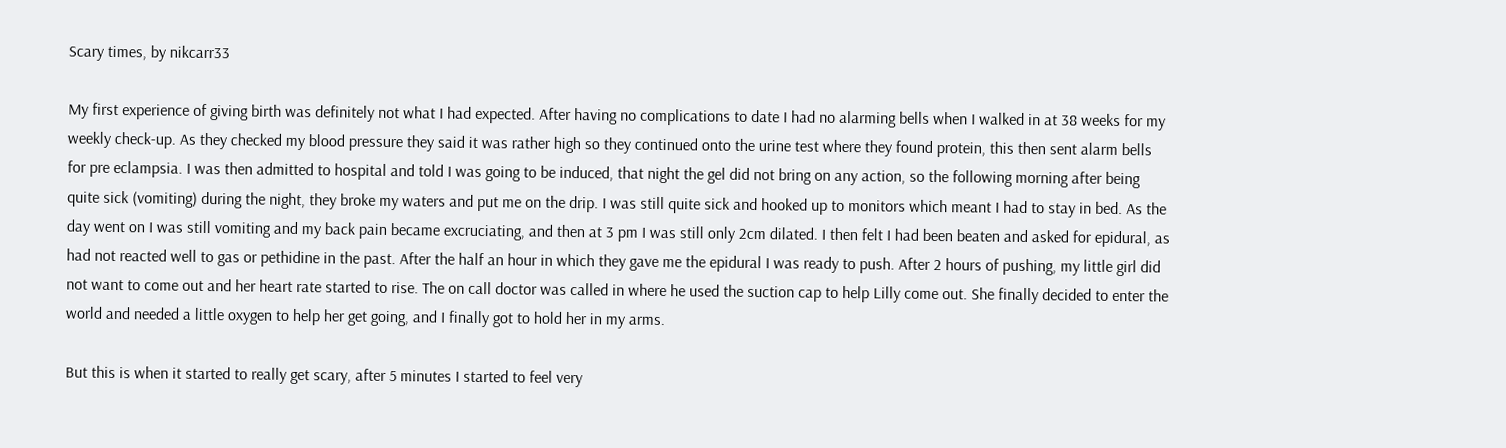Scary times, by nikcarr33

My first experience of giving birth was definitely not what I had expected. After having no complications to date I had no alarming bells when I walked in at 38 weeks for my weekly check-up. As they checked my blood pressure they said it was rather high so they continued onto the urine test where they found protein, this then sent alarm bells for pre eclampsia. I was then admitted to hospital and told I was going to be induced, that night the gel did not bring on any action, so the following morning after being quite sick (vomiting) during the night, they broke my waters and put me on the drip. I was still quite sick and hooked up to monitors which meant I had to stay in bed. As the day went on I was still vomiting and my back pain became excruciating, and then at 3 pm I was still only 2cm dilated. I then felt I had been beaten and asked for epidural, as had not reacted well to gas or pethidine in the past. After the half an hour in which they gave me the epidural I was ready to push. After 2 hours of pushing, my little girl did not want to come out and her heart rate started to rise. The on call doctor was called in where he used the suction cap to help Lilly come out. She finally decided to enter the world and needed a little oxygen to help her get going, and I finally got to hold her in my arms.

But this is when it started to really get scary, after 5 minutes I started to feel very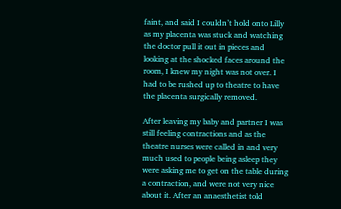faint, and said I couldn’t hold onto Lilly as my placenta was stuck and watching the doctor pull it out in pieces and looking at the shocked faces around the room, I knew my night was not over. I had to be rushed up to theatre to have the placenta surgically removed.

After leaving my baby and partner I was still feeling contractions and as the theatre nurses were called in and very much used to people being asleep they were asking me to get on the table during a contraction, and were not very nice about it. After an anaesthetist told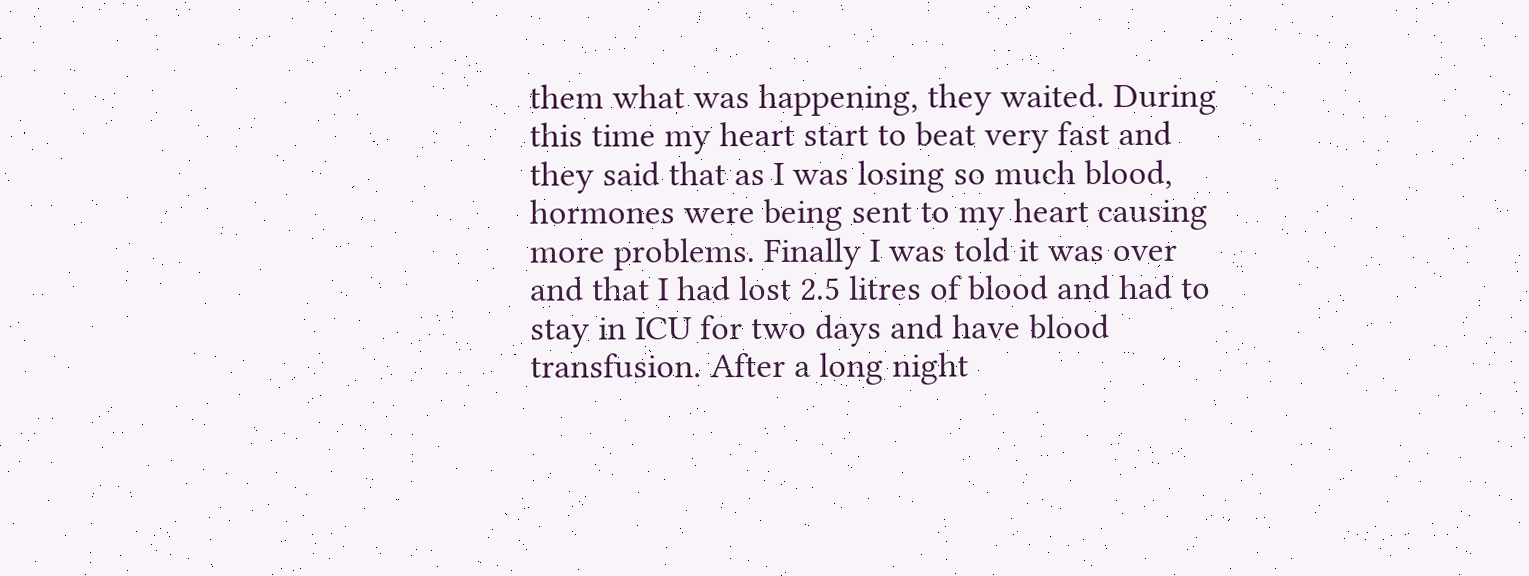them what was happening, they waited. During this time my heart start to beat very fast and they said that as I was losing so much blood, hormones were being sent to my heart causing more problems. Finally I was told it was over and that I had lost 2.5 litres of blood and had to stay in ICU for two days and have blood transfusion. After a long night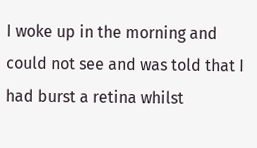I woke up in the morning and could not see and was told that I had burst a retina whilst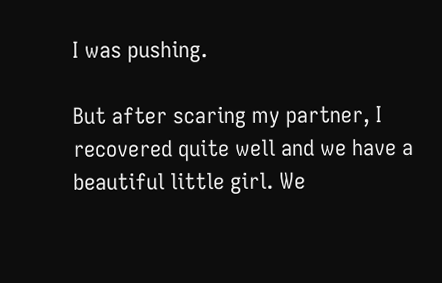I was pushing.

But after scaring my partner, I recovered quite well and we have a beautiful little girl. We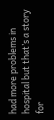had more problems in hospital but that’s a story for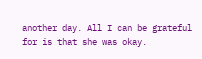another day. All I can be grateful for is that she was okay.